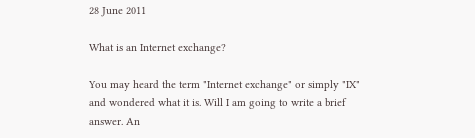28 June 2011

What is an Internet exchange?

You may heard the term "Internet exchange" or simply "IX" and wondered what it is. Will I am going to write a brief answer. An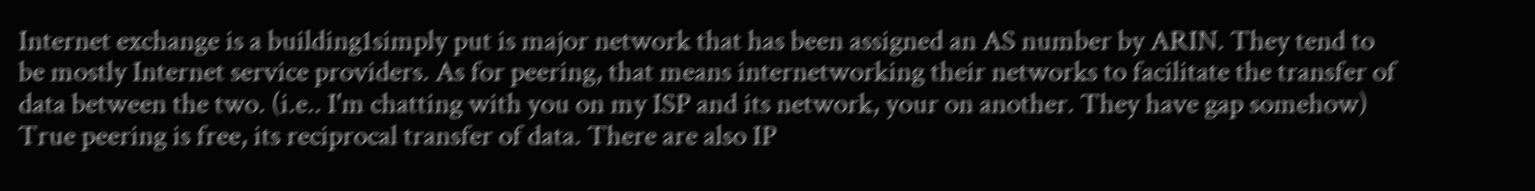Internet exchange is a building1simply put is major network that has been assigned an AS number by ARIN. They tend to be mostly Internet service providers. As for peering, that means internetworking their networks to facilitate the transfer of data between the two. (i.e.. I'm chatting with you on my ISP and its network, your on another. They have gap somehow) True peering is free, its reciprocal transfer of data. There are also IP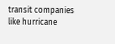transit companies like hurricane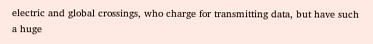electric and global crossings, who charge for transmitting data, but have such a huge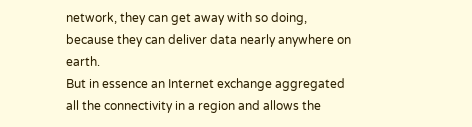network, they can get away with so doing, because they can deliver data nearly anywhere on earth.
But in essence an Internet exchange aggregated all the connectivity in a region and allows the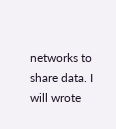networks to share data. I will wrote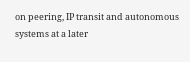on peering, IP transit and autonomous systems at a later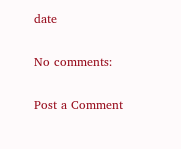date

No comments:

Post a Comment